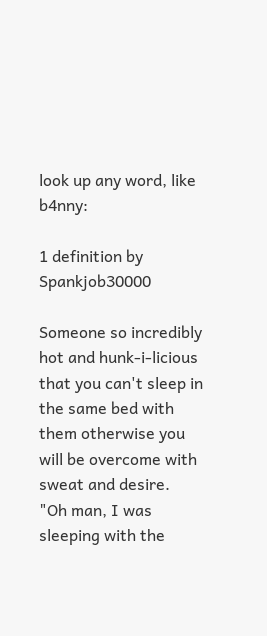look up any word, like b4nny:

1 definition by Spankjob30000

Someone so incredibly hot and hunk-i-licious that you can't sleep in the same bed with them otherwise you will be overcome with sweat and desire.
"Oh man, I was sleeping with the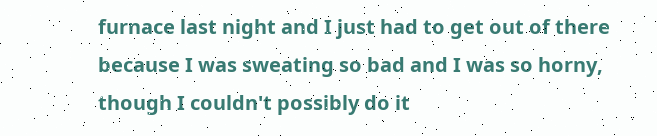furnace last night and I just had to get out of there because I was sweating so bad and I was so horny, though I couldn't possibly do it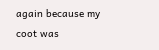again because my coot was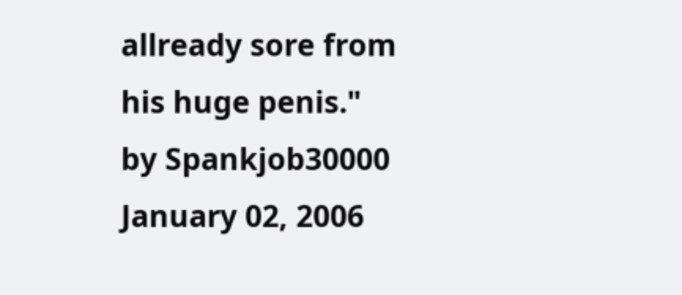allready sore from his huge penis."
by Spankjob30000 January 02, 2006